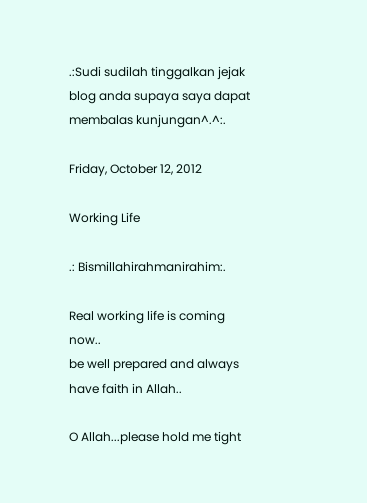.:Sudi sudilah tinggalkan jejak blog anda supaya saya dapat membalas kunjungan^.^:.

Friday, October 12, 2012

Working Life

.: Bismillahirahmanirahim:.

Real working life is coming now..
be well prepared and always have faith in Allah..

O Allah...please hold me tight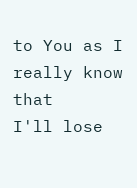to You as I really know that
I'll lose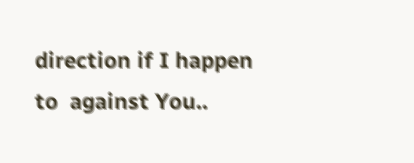direction if I happen to  against You..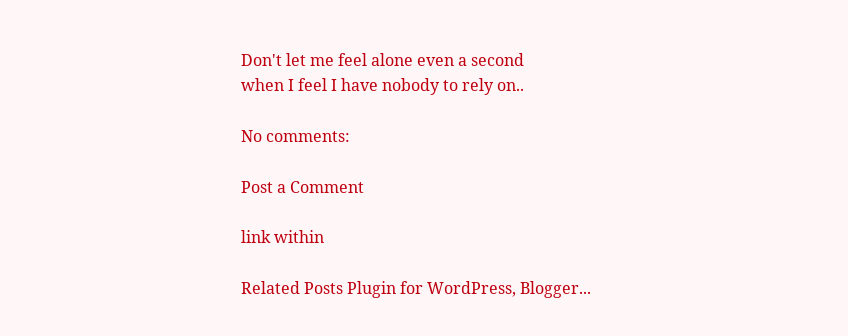Don't let me feel alone even a second
when I feel I have nobody to rely on..

No comments:

Post a Comment

link within

Related Posts Plugin for WordPress, Blogger...